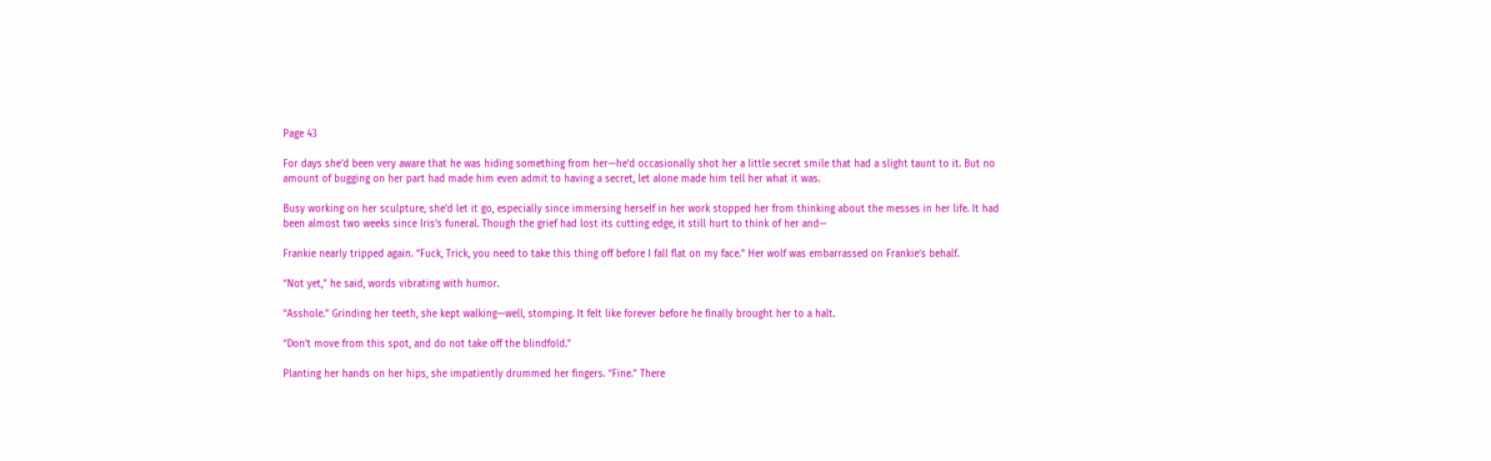Page 43

For days she’d been very aware that he was hiding something from her—he’d occasionally shot her a little secret smile that had a slight taunt to it. But no amount of bugging on her part had made him even admit to having a secret, let alone made him tell her what it was.

Busy working on her sculpture, she’d let it go, especially since immersing herself in her work stopped her from thinking about the messes in her life. It had been almost two weeks since Iris’s funeral. Though the grief had lost its cutting edge, it still hurt to think of her and—

Frankie nearly tripped again. “Fuck, Trick, you need to take this thing off before I fall flat on my face.” Her wolf was embarrassed on Frankie’s behalf.

“Not yet,” he said, words vibrating with humor.

“Asshole.” Grinding her teeth, she kept walking—well, stomping. It felt like forever before he finally brought her to a halt.

“Don’t move from this spot, and do not take off the blindfold.”

Planting her hands on her hips, she impatiently drummed her fingers. “Fine.” There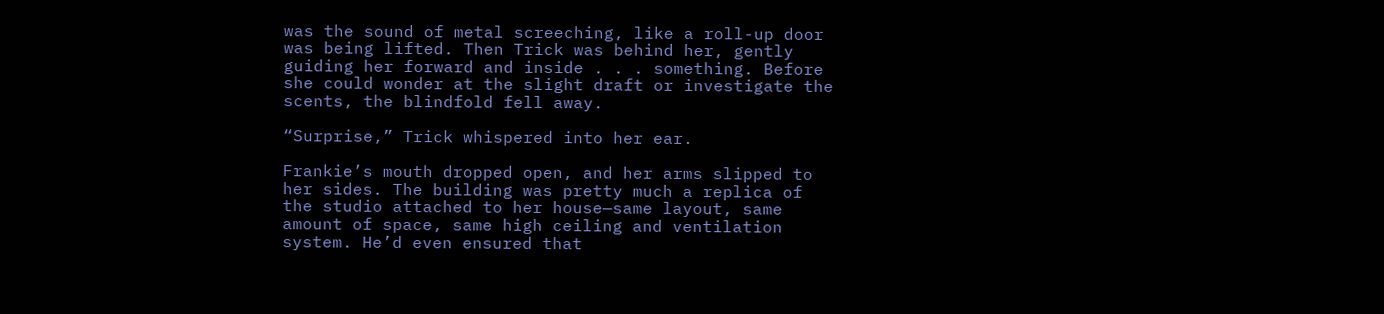was the sound of metal screeching, like a roll-up door was being lifted. Then Trick was behind her, gently guiding her forward and inside . . . something. Before she could wonder at the slight draft or investigate the scents, the blindfold fell away.

“Surprise,” Trick whispered into her ear.

Frankie’s mouth dropped open, and her arms slipped to her sides. The building was pretty much a replica of the studio attached to her house—same layout, same amount of space, same high ceiling and ventilation system. He’d even ensured that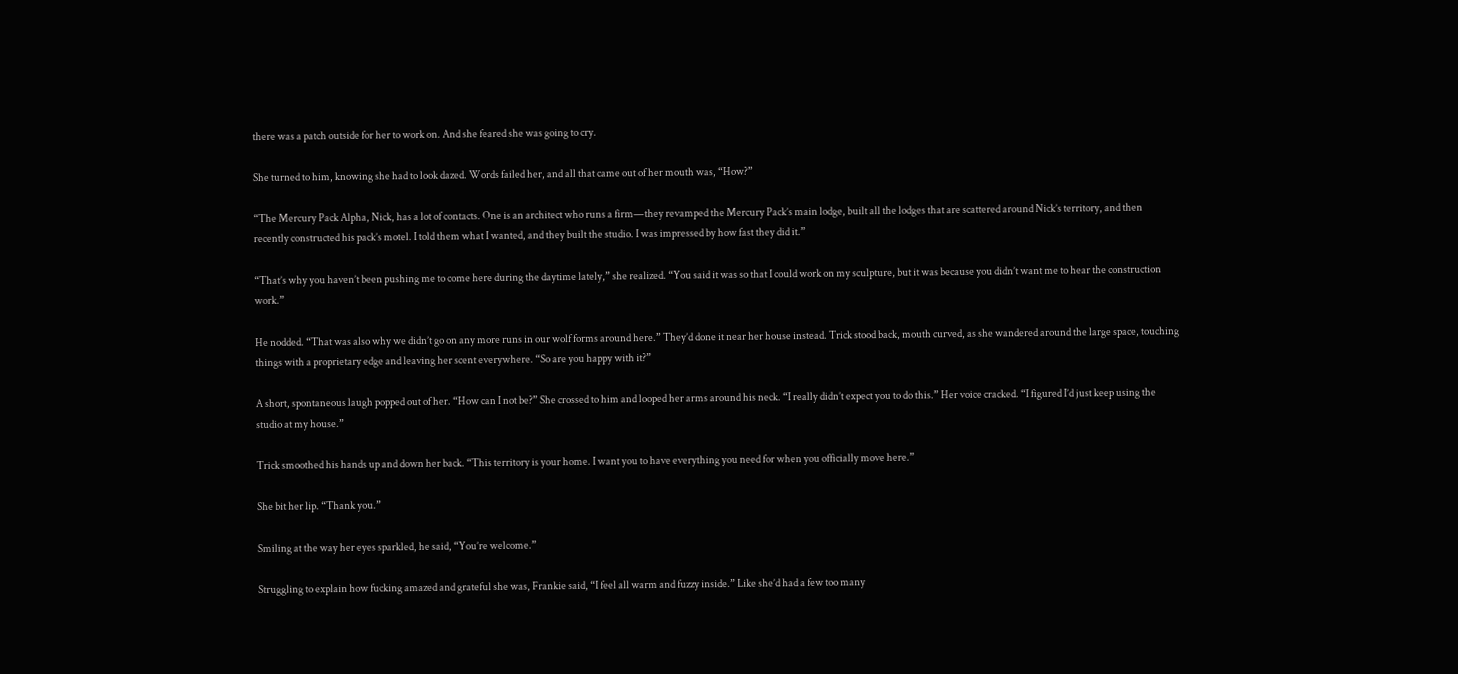there was a patch outside for her to work on. And she feared she was going to cry.

She turned to him, knowing she had to look dazed. Words failed her, and all that came out of her mouth was, “How?”

“The Mercury Pack Alpha, Nick, has a lot of contacts. One is an architect who runs a firm—they revamped the Mercury Pack’s main lodge, built all the lodges that are scattered around Nick’s territory, and then recently constructed his pack’s motel. I told them what I wanted, and they built the studio. I was impressed by how fast they did it.”

“That’s why you haven’t been pushing me to come here during the daytime lately,” she realized. “You said it was so that I could work on my sculpture, but it was because you didn’t want me to hear the construction work.”

He nodded. “That was also why we didn’t go on any more runs in our wolf forms around here.” They’d done it near her house instead. Trick stood back, mouth curved, as she wandered around the large space, touching things with a proprietary edge and leaving her scent everywhere. “So are you happy with it?”

A short, spontaneous laugh popped out of her. “How can I not be?” She crossed to him and looped her arms around his neck. “I really didn’t expect you to do this.” Her voice cracked. “I figured I’d just keep using the studio at my house.”

Trick smoothed his hands up and down her back. “This territory is your home. I want you to have everything you need for when you officially move here.”

She bit her lip. “Thank you.”

Smiling at the way her eyes sparkled, he said, “You’re welcome.”

Struggling to explain how fucking amazed and grateful she was, Frankie said, “I feel all warm and fuzzy inside.” Like she’d had a few too many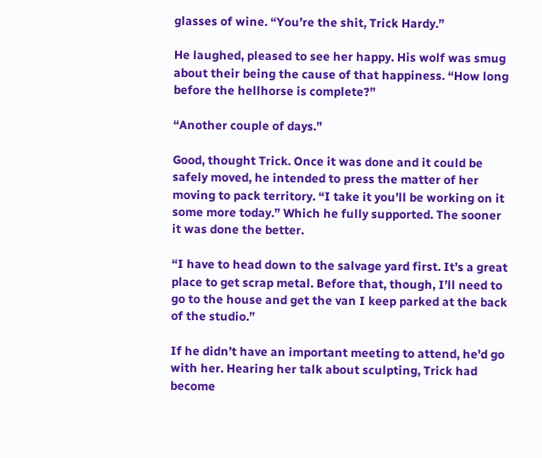glasses of wine. “You’re the shit, Trick Hardy.”

He laughed, pleased to see her happy. His wolf was smug about their being the cause of that happiness. “How long before the hellhorse is complete?”

“Another couple of days.”

Good, thought Trick. Once it was done and it could be safely moved, he intended to press the matter of her moving to pack territory. “I take it you’ll be working on it some more today.” Which he fully supported. The sooner it was done the better.

“I have to head down to the salvage yard first. It’s a great place to get scrap metal. Before that, though, I’ll need to go to the house and get the van I keep parked at the back of the studio.”

If he didn’t have an important meeting to attend, he’d go with her. Hearing her talk about sculpting, Trick had become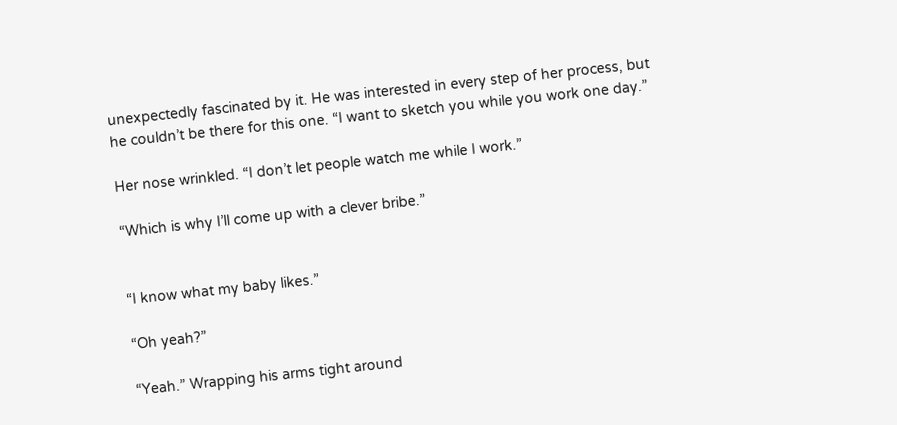unexpectedly fascinated by it. He was interested in every step of her process, but he couldn’t be there for this one. “I want to sketch you while you work one day.”

Her nose wrinkled. “I don’t let people watch me while I work.”

“Which is why I’ll come up with a clever bribe.”


“I know what my baby likes.”

“Oh yeah?”

“Yeah.” Wrapping his arms tight around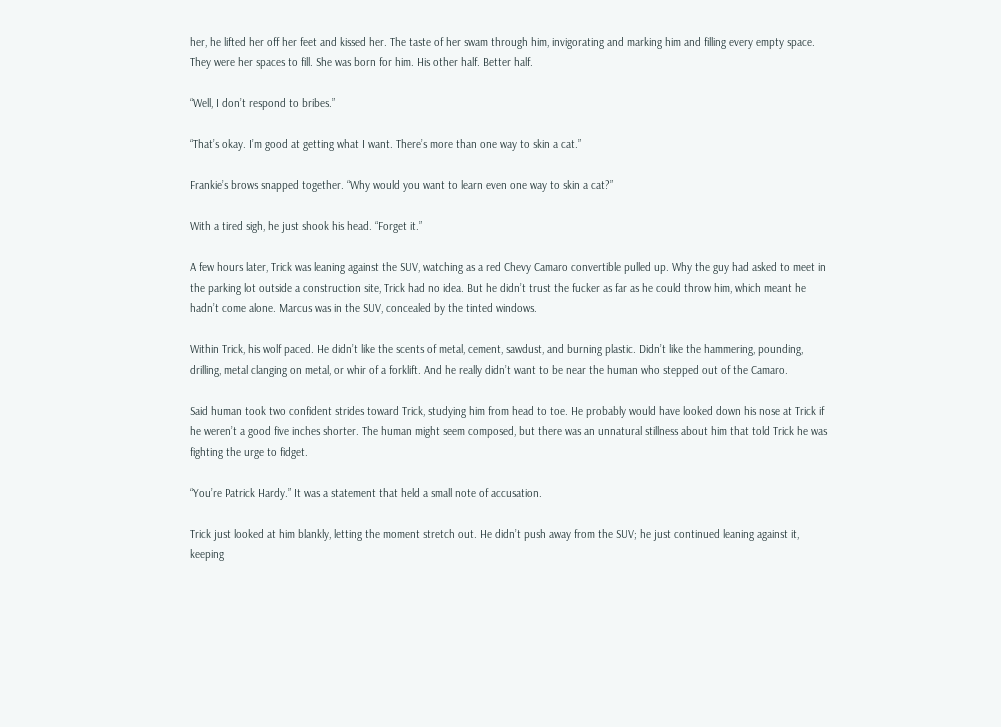her, he lifted her off her feet and kissed her. The taste of her swam through him, invigorating and marking him and filling every empty space. They were her spaces to fill. She was born for him. His other half. Better half.

“Well, I don’t respond to bribes.”

“That’s okay. I’m good at getting what I want. There’s more than one way to skin a cat.”

Frankie’s brows snapped together. “Why would you want to learn even one way to skin a cat?”

With a tired sigh, he just shook his head. “Forget it.”

A few hours later, Trick was leaning against the SUV, watching as a red Chevy Camaro convertible pulled up. Why the guy had asked to meet in the parking lot outside a construction site, Trick had no idea. But he didn’t trust the fucker as far as he could throw him, which meant he hadn’t come alone. Marcus was in the SUV, concealed by the tinted windows.

Within Trick, his wolf paced. He didn’t like the scents of metal, cement, sawdust, and burning plastic. Didn’t like the hammering, pounding, drilling, metal clanging on metal, or whir of a forklift. And he really didn’t want to be near the human who stepped out of the Camaro.

Said human took two confident strides toward Trick, studying him from head to toe. He probably would have looked down his nose at Trick if he weren’t a good five inches shorter. The human might seem composed, but there was an unnatural stillness about him that told Trick he was fighting the urge to fidget.

“You’re Patrick Hardy.” It was a statement that held a small note of accusation.

Trick just looked at him blankly, letting the moment stretch out. He didn’t push away from the SUV; he just continued leaning against it, keeping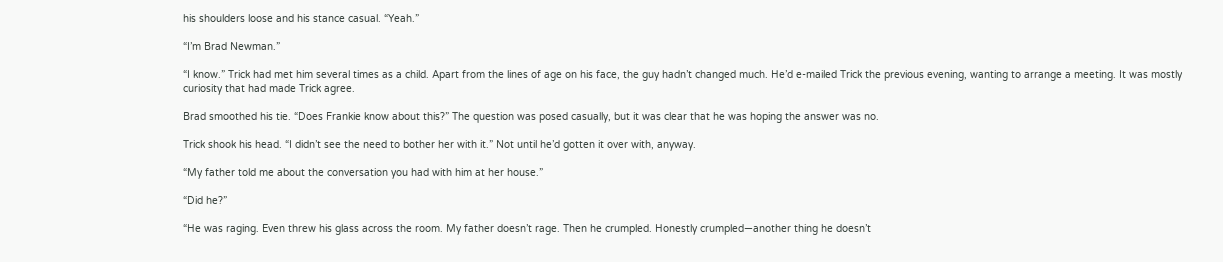his shoulders loose and his stance casual. “Yeah.”

“I’m Brad Newman.”

“I know.” Trick had met him several times as a child. Apart from the lines of age on his face, the guy hadn’t changed much. He’d e-mailed Trick the previous evening, wanting to arrange a meeting. It was mostly curiosity that had made Trick agree.

Brad smoothed his tie. “Does Frankie know about this?” The question was posed casually, but it was clear that he was hoping the answer was no.

Trick shook his head. “I didn’t see the need to bother her with it.” Not until he’d gotten it over with, anyway.

“My father told me about the conversation you had with him at her house.”

“Did he?”

“He was raging. Even threw his glass across the room. My father doesn’t rage. Then he crumpled. Honestly crumpled—another thing he doesn’t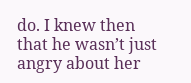do. I knew then that he wasn’t just angry about her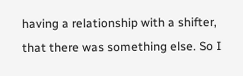having a relationship with a shifter, that there was something else. So I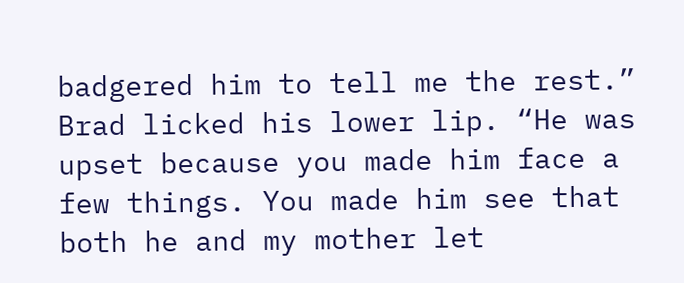badgered him to tell me the rest.” Brad licked his lower lip. “He was upset because you made him face a few things. You made him see that both he and my mother let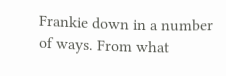Frankie down in a number of ways. From what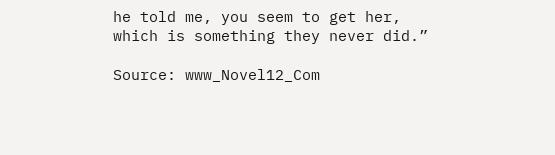he told me, you seem to get her, which is something they never did.”

Source: www_Novel12_Com